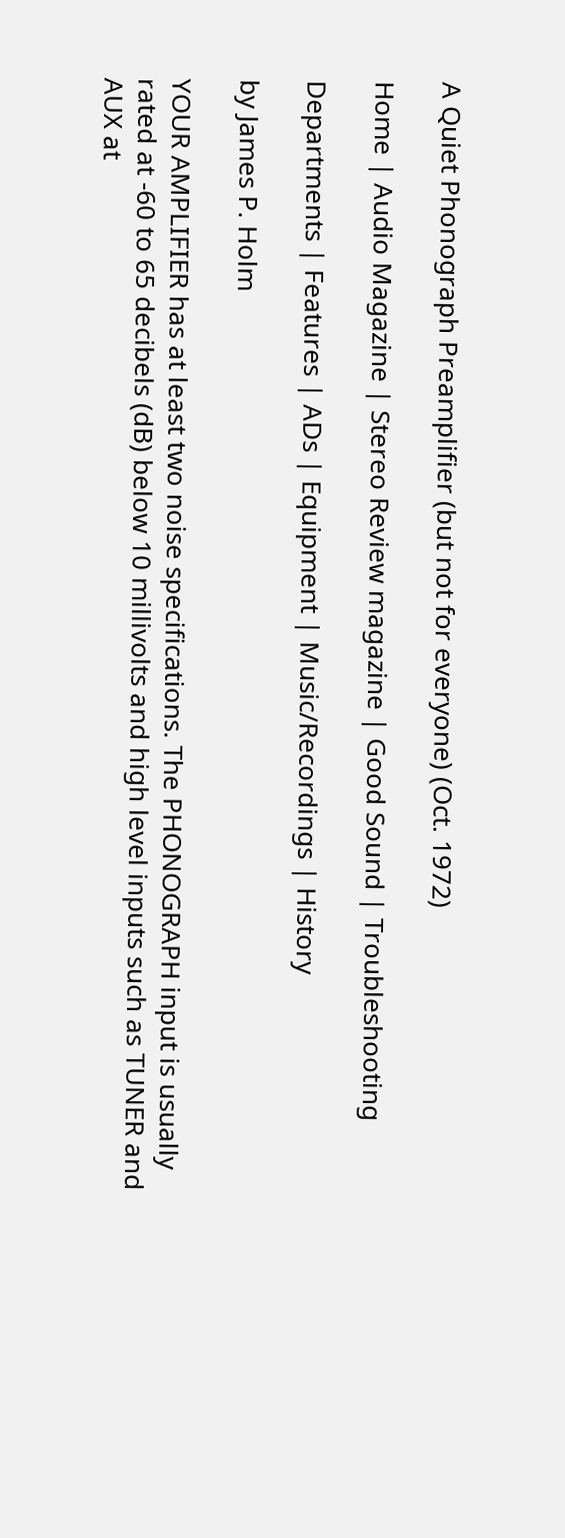A Quiet Phonograph Preamplifier (but not for everyone) (Oct. 1972)

Home | Audio Magazine | Stereo Review magazine | Good Sound | Troubleshooting

Departments | Features | ADs | Equipment | Music/Recordings | History

by James P. Holm

YOUR AMPLIFIER has at least two noise specifications. The PHONOGRAPH input is usually rated at -60 to 65 decibels (dB) below 10 millivolts and high level inputs such as TUNER and AUX at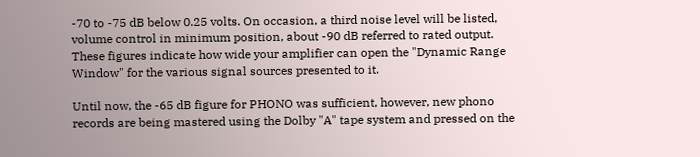-70 to -75 dB below 0.25 volts. On occasion, a third noise level will be listed, volume control in minimum position, about -90 dB referred to rated output. These figures indicate how wide your amplifier can open the "Dynamic Range Window" for the various signal sources presented to it.

Until now, the -65 dB figure for PHONO was sufficient, however, new phono records are being mastered using the Dolby "A" tape system and pressed on the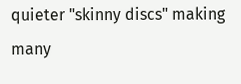quieter "skinny discs" making many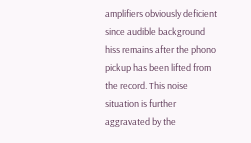amplifiers obviously deficient since audible background hiss remains after the phono pickup has been lifted from the record. This noise situation is further aggravated by the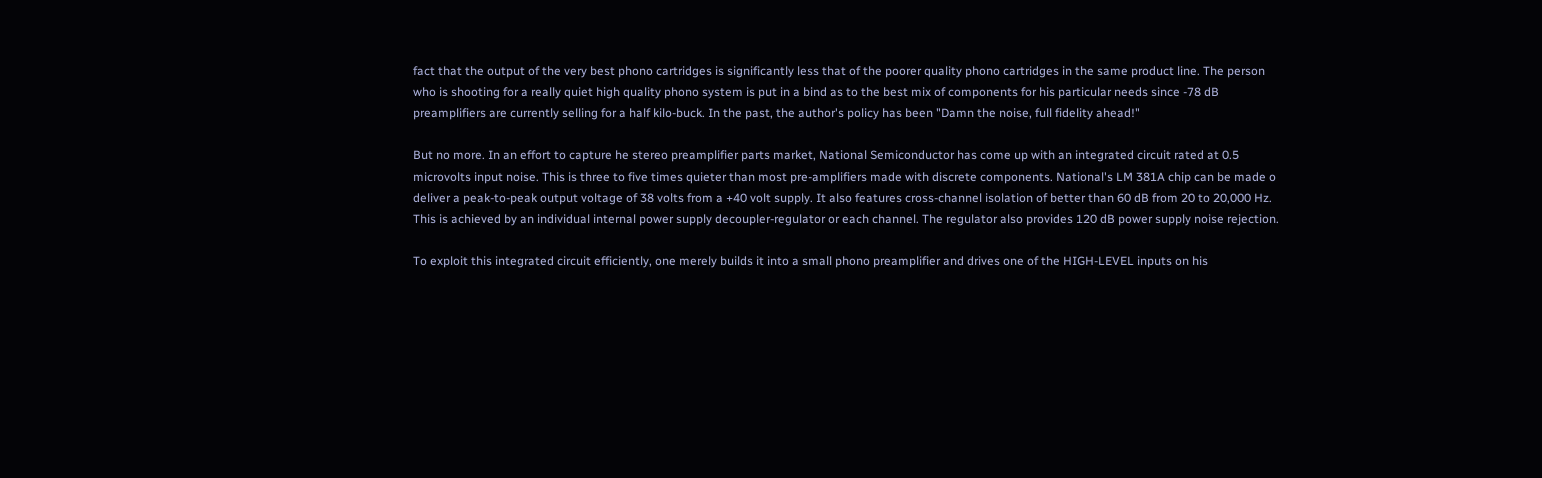fact that the output of the very best phono cartridges is significantly less that of the poorer quality phono cartridges in the same product line. The person who is shooting for a really quiet high quality phono system is put in a bind as to the best mix of components for his particular needs since -78 dB preamplifiers are currently selling for a half kilo-buck. In the past, the author's policy has been "Damn the noise, full fidelity ahead!"

But no more. In an effort to capture he stereo preamplifier parts market, National Semiconductor has come up with an integrated circuit rated at 0.5 microvolts input noise. This is three to five times quieter than most pre-amplifiers made with discrete components. National's LM 381A chip can be made o deliver a peak-to-peak output voltage of 38 volts from a +40 volt supply. It also features cross-channel isolation of better than 60 dB from 20 to 20,000 Hz. This is achieved by an individual internal power supply decoupler-regulator or each channel. The regulator also provides 120 dB power supply noise rejection.

To exploit this integrated circuit efficiently, one merely builds it into a small phono preamplifier and drives one of the HIGH-LEVEL inputs on his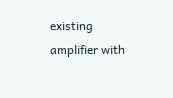existing amplifier with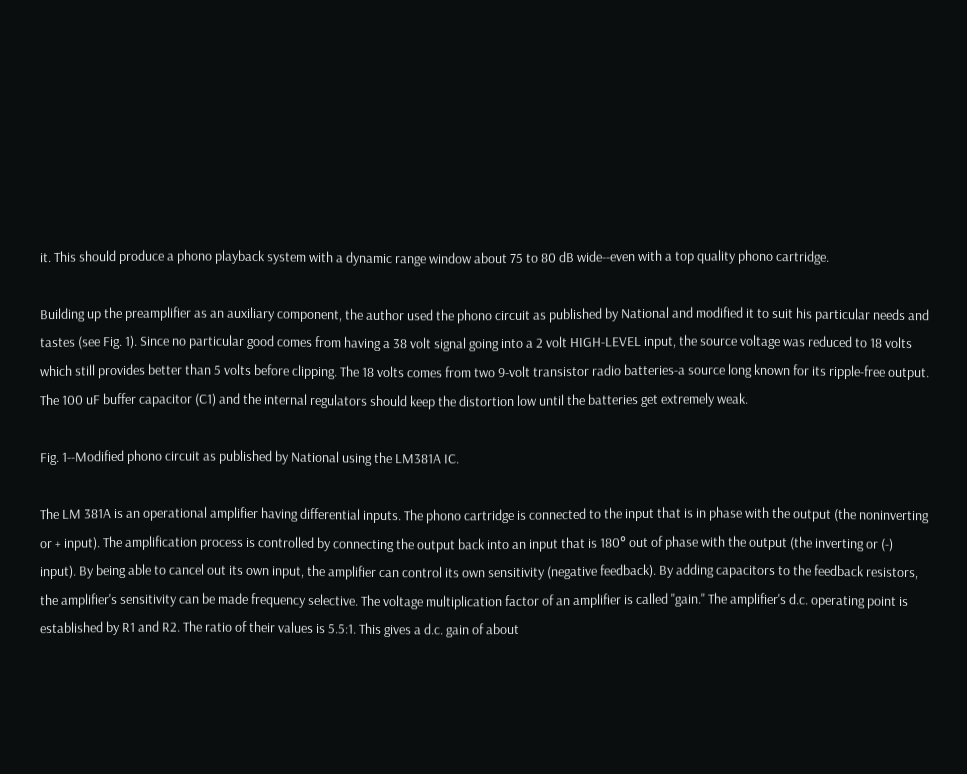it. This should produce a phono playback system with a dynamic range window about 75 to 80 dB wide--even with a top quality phono cartridge.

Building up the preamplifier as an auxiliary component, the author used the phono circuit as published by National and modified it to suit his particular needs and tastes (see Fig. 1). Since no particular good comes from having a 38 volt signal going into a 2 volt HIGH-LEVEL input, the source voltage was reduced to 18 volts which still provides better than 5 volts before clipping. The 18 volts comes from two 9-volt transistor radio batteries-a source long known for its ripple-free output. The 100 uF buffer capacitor (C1) and the internal regulators should keep the distortion low until the batteries get extremely weak.

Fig. 1--Modified phono circuit as published by National using the LM381A IC.

The LM 381A is an operational amplifier having differential inputs. The phono cartridge is connected to the input that is in phase with the output (the noninverting or + input). The amplification process is controlled by connecting the output back into an input that is 180° out of phase with the output (the inverting or (-) input). By being able to cancel out its own input, the amplifier can control its own sensitivity (negative feedback). By adding capacitors to the feedback resistors, the amplifier's sensitivity can be made frequency selective. The voltage multiplication factor of an amplifier is called "gain." The amplifier's d.c. operating point is established by R1 and R2. The ratio of their values is 5.5:1. This gives a d.c. gain of about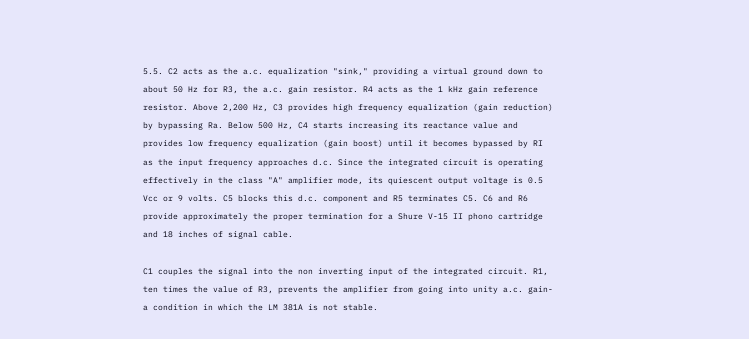5.5. C2 acts as the a.c. equalization "sink," providing a virtual ground down to about 50 Hz for R3, the a.c. gain resistor. R4 acts as the 1 kHz gain reference resistor. Above 2,200 Hz, C3 provides high frequency equalization (gain reduction) by bypassing Ra. Below 500 Hz, C4 starts increasing its reactance value and provides low frequency equalization (gain boost) until it becomes bypassed by RI as the input frequency approaches d.c. Since the integrated circuit is operating effectively in the class "A" amplifier mode, its quiescent output voltage is 0.5 Vcc or 9 volts. C5 blocks this d.c. component and R5 terminates C5. C6 and R6 provide approximately the proper termination for a Shure V-15 II phono cartridge and 18 inches of signal cable.

C1 couples the signal into the non inverting input of the integrated circuit. R1, ten times the value of R3, prevents the amplifier from going into unity a.c. gain-a condition in which the LM 381A is not stable.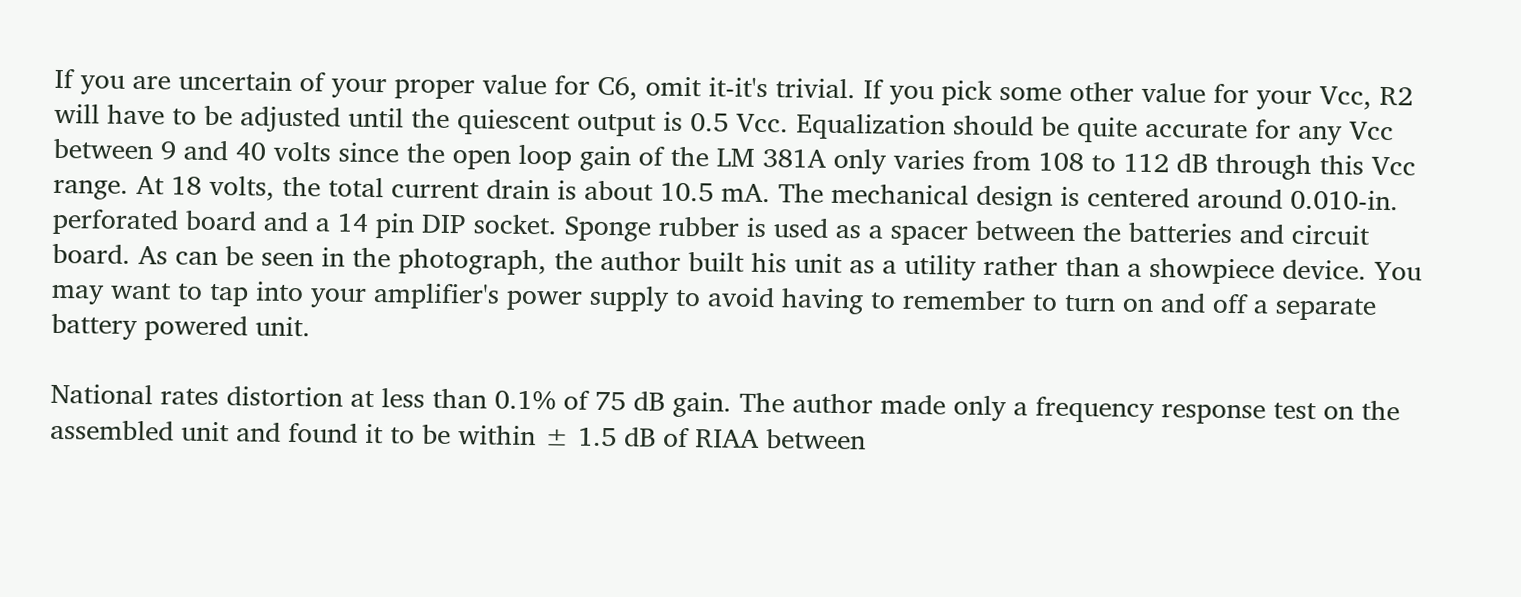If you are uncertain of your proper value for C6, omit it-it's trivial. If you pick some other value for your Vcc, R2 will have to be adjusted until the quiescent output is 0.5 Vcc. Equalization should be quite accurate for any Vcc between 9 and 40 volts since the open loop gain of the LM 381A only varies from 108 to 112 dB through this Vcc range. At 18 volts, the total current drain is about 10.5 mA. The mechanical design is centered around 0.010-in. perforated board and a 14 pin DIP socket. Sponge rubber is used as a spacer between the batteries and circuit board. As can be seen in the photograph, the author built his unit as a utility rather than a showpiece device. You may want to tap into your amplifier's power supply to avoid having to remember to turn on and off a separate battery powered unit.

National rates distortion at less than 0.1% of 75 dB gain. The author made only a frequency response test on the assembled unit and found it to be within ± 1.5 dB of RIAA between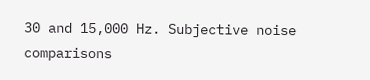30 and 15,000 Hz. Subjective noise comparisons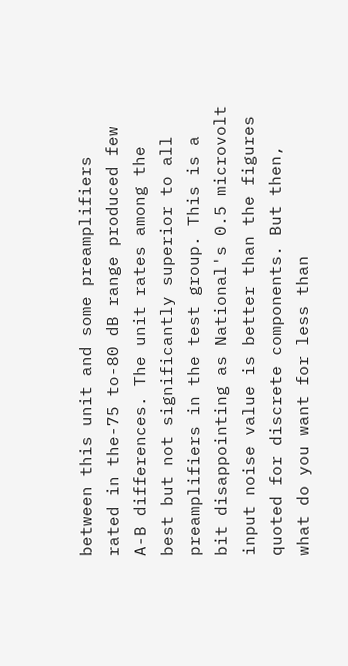between this unit and some preamplifiers rated in the-75 to-80 dB range produced few A-B differences. The unit rates among the best but not significantly superior to all preamplifiers in the test group. This is a bit disappointing as National's 0.5 microvolt input noise value is better than the figures quoted for discrete components. But then, what do you want for less than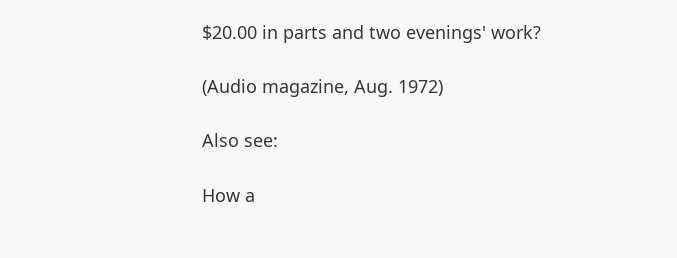$20.00 in parts and two evenings' work?

(Audio magazine, Aug. 1972)

Also see:

How a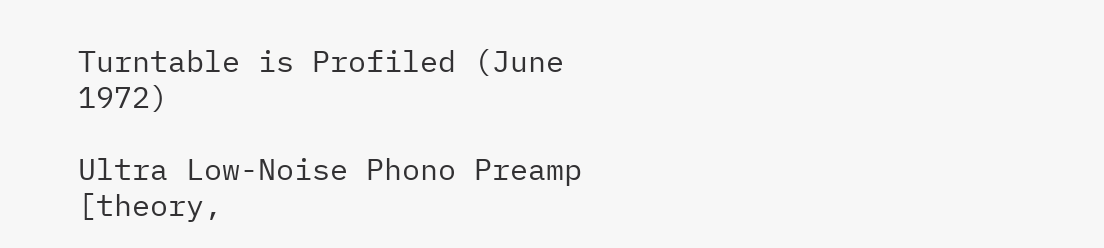Turntable is Profiled (June 1972)

Ultra Low-Noise Phono Preamp [theory,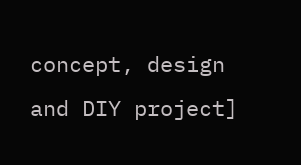concept, design and DIY project]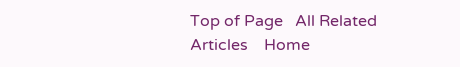Top of Page   All Related Articles    Home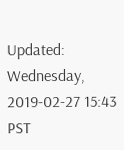Updated: Wednesday, 2019-02-27 15:43 PST